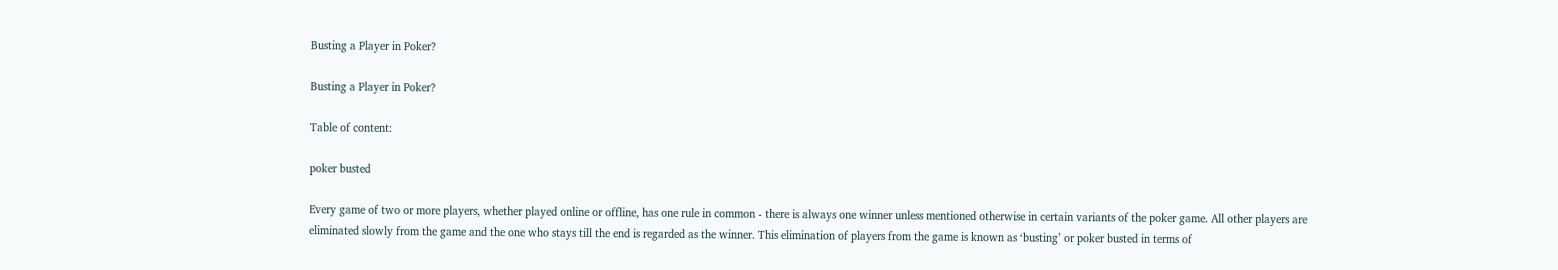Busting a Player in Poker?

Busting a Player in Poker?

Table of content:

poker busted

Every game of two or more players, whether played online or offline, has one rule in common - there is always one winner unless mentioned otherwise in certain variants of the poker game. All other players are eliminated slowly from the game and the one who stays till the end is regarded as the winner. This elimination of players from the game is known as ‘busting’ or poker busted in terms of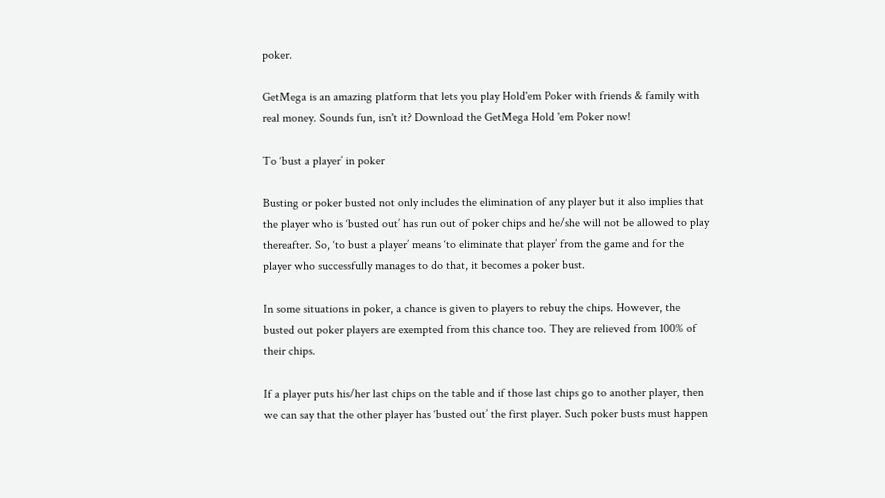poker.

GetMega is an amazing platform that lets you play Hold'em Poker with friends & family with real money. Sounds fun, isn't it? Download the GetMega Hold 'em Poker now!

To ‘bust a player’ in poker

Busting or poker busted not only includes the elimination of any player but it also implies that the player who is ‘busted out’ has run out of poker chips and he/she will not be allowed to play thereafter. So, ‘to bust a player’ means ‘to eliminate that player’ from the game and for the player who successfully manages to do that, it becomes a poker bust.

In some situations in poker, a chance is given to players to rebuy the chips. However, the busted out poker players are exempted from this chance too. They are relieved from 100% of their chips.

If a player puts his/her last chips on the table and if those last chips go to another player, then we can say that the other player has ‘busted out’ the first player. Such poker busts must happen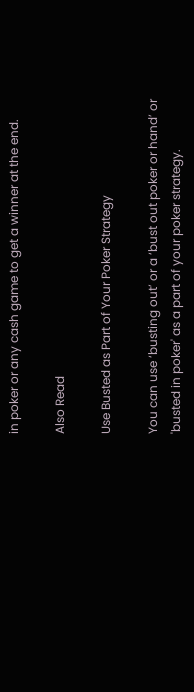in poker or any cash game to get a winner at the end.

Also Read

Use Busted as Part of Your Poker Strategy

You can use ‘busting out’ or a ‘bust out poker or hand’ or 'busted in poker' as a part of your poker strategy.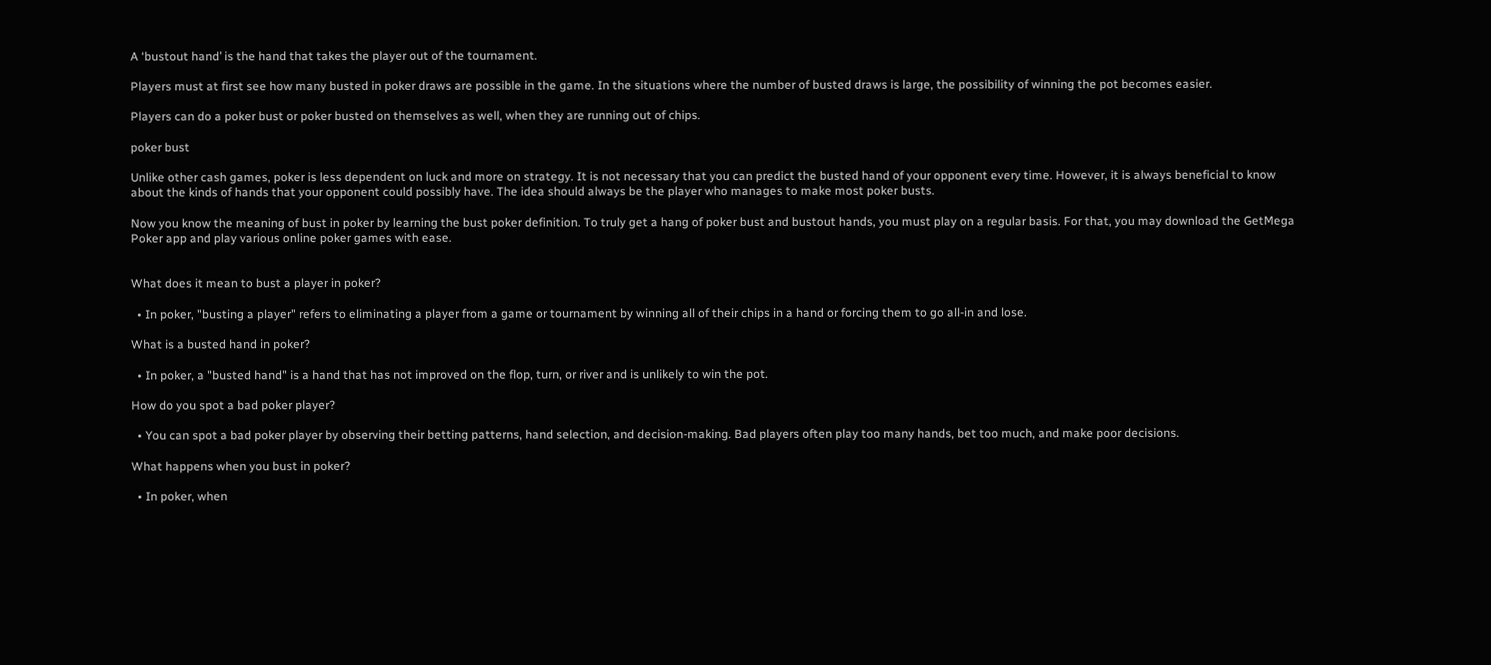A ‘bustout hand’ is the hand that takes the player out of the tournament.

Players must at first see how many busted in poker draws are possible in the game. In the situations where the number of busted draws is large, the possibility of winning the pot becomes easier.

Players can do a poker bust or poker busted on themselves as well, when they are running out of chips.

poker bust

Unlike other cash games, poker is less dependent on luck and more on strategy. It is not necessary that you can predict the busted hand of your opponent every time. However, it is always beneficial to know about the kinds of hands that your opponent could possibly have. The idea should always be the player who manages to make most poker busts.

Now you know the meaning of bust in poker by learning the bust poker definition. To truly get a hang of poker bust and bustout hands, you must play on a regular basis. For that, you may download the GetMega Poker app and play various online poker games with ease.


What does it mean to bust a player in poker?

  • In poker, "busting a player" refers to eliminating a player from a game or tournament by winning all of their chips in a hand or forcing them to go all-in and lose.

What is a busted hand in poker?

  • In poker, a "busted hand" is a hand that has not improved on the flop, turn, or river and is unlikely to win the pot.

How do you spot a bad poker player?

  • You can spot a bad poker player by observing their betting patterns, hand selection, and decision-making. Bad players often play too many hands, bet too much, and make poor decisions.

What happens when you bust in poker?

  • In poker, when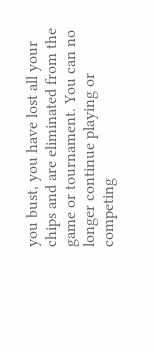you bust, you have lost all your chips and are eliminated from the game or tournament. You can no longer continue playing or competing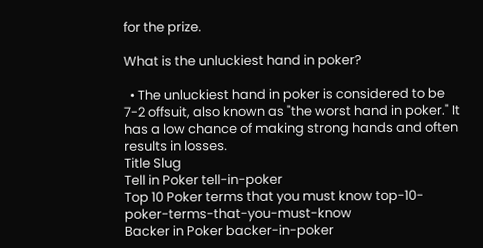for the prize.

What is the unluckiest hand in poker?

  • The unluckiest hand in poker is considered to be 7-2 offsuit, also known as "the worst hand in poker." It has a low chance of making strong hands and often results in losses.
Title Slug
Tell in Poker tell-in-poker
Top 10 Poker terms that you must know top-10-poker-terms-that-you-must-know
Backer in Poker backer-in-poker